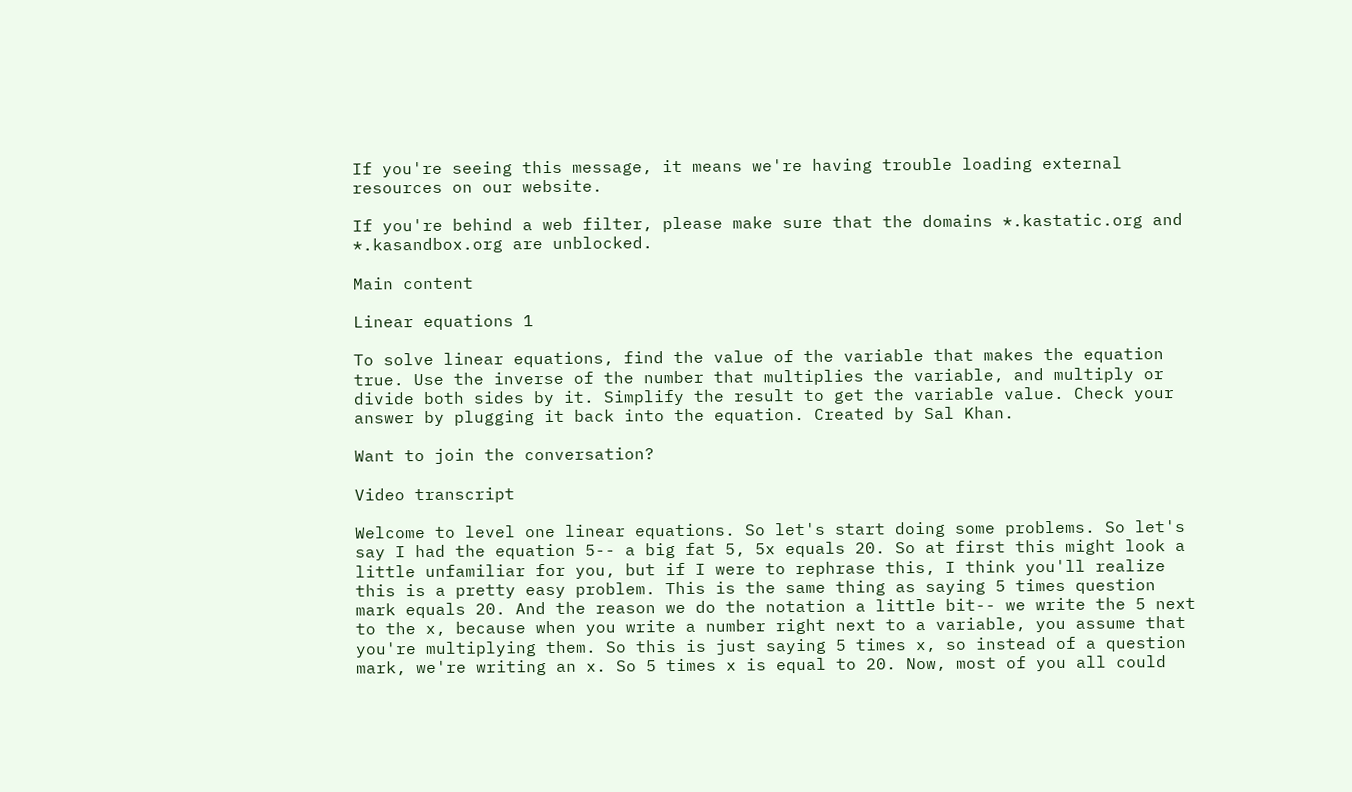If you're seeing this message, it means we're having trouble loading external resources on our website.

If you're behind a web filter, please make sure that the domains *.kastatic.org and *.kasandbox.org are unblocked.

Main content

Linear equations 1

To solve linear equations, find the value of the variable that makes the equation true. Use the inverse of the number that multiplies the variable, and multiply or divide both sides by it. Simplify the result to get the variable value. Check your answer by plugging it back into the equation. Created by Sal Khan.

Want to join the conversation?

Video transcript

Welcome to level one linear equations. So let's start doing some problems. So let's say I had the equation 5-- a big fat 5, 5x equals 20. So at first this might look a little unfamiliar for you, but if I were to rephrase this, I think you'll realize this is a pretty easy problem. This is the same thing as saying 5 times question mark equals 20. And the reason we do the notation a little bit-- we write the 5 next to the x, because when you write a number right next to a variable, you assume that you're multiplying them. So this is just saying 5 times x, so instead of a question mark, we're writing an x. So 5 times x is equal to 20. Now, most of you all could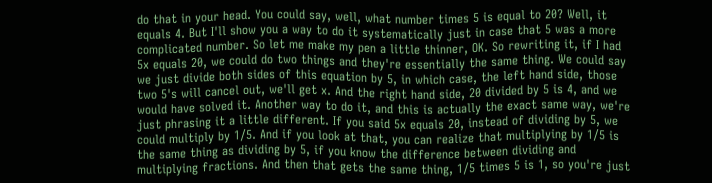do that in your head. You could say, well, what number times 5 is equal to 20? Well, it equals 4. But I'll show you a way to do it systematically just in case that 5 was a more complicated number. So let me make my pen a little thinner, OK. So rewriting it, if I had 5x equals 20, we could do two things and they're essentially the same thing. We could say we just divide both sides of this equation by 5, in which case, the left hand side, those two 5's will cancel out, we'll get x. And the right hand side, 20 divided by 5 is 4, and we would have solved it. Another way to do it, and this is actually the exact same way, we're just phrasing it a little different. If you said 5x equals 20, instead of dividing by 5, we could multiply by 1/5. And if you look at that, you can realize that multiplying by 1/5 is the same thing as dividing by 5, if you know the difference between dividing and multiplying fractions. And then that gets the same thing, 1/5 times 5 is 1, so you're just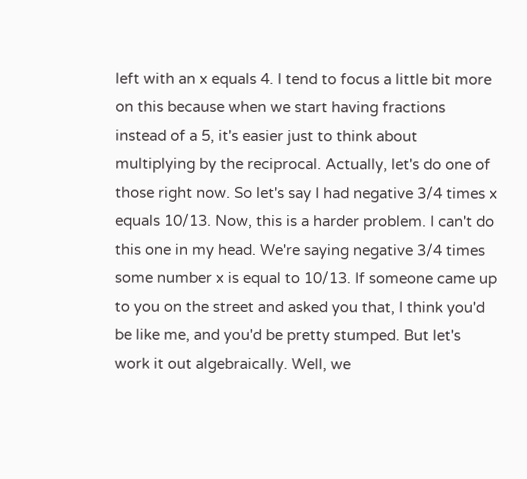left with an x equals 4. I tend to focus a little bit more on this because when we start having fractions instead of a 5, it's easier just to think about multiplying by the reciprocal. Actually, let's do one of those right now. So let's say I had negative 3/4 times x equals 10/13. Now, this is a harder problem. I can't do this one in my head. We're saying negative 3/4 times some number x is equal to 10/13. If someone came up to you on the street and asked you that, I think you'd be like me, and you'd be pretty stumped. But let's work it out algebraically. Well, we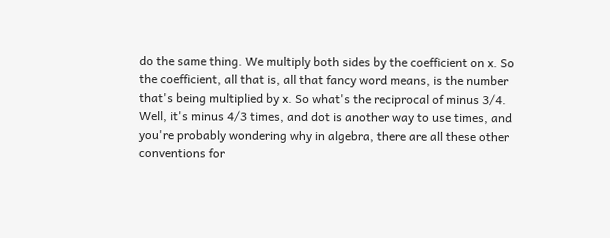do the same thing. We multiply both sides by the coefficient on x. So the coefficient, all that is, all that fancy word means, is the number that's being multiplied by x. So what's the reciprocal of minus 3/4. Well, it's minus 4/3 times, and dot is another way to use times, and you're probably wondering why in algebra, there are all these other conventions for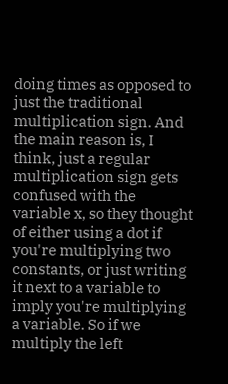doing times as opposed to just the traditional multiplication sign. And the main reason is, I think, just a regular multiplication sign gets confused with the variable x, so they thought of either using a dot if you're multiplying two constants, or just writing it next to a variable to imply you're multiplying a variable. So if we multiply the left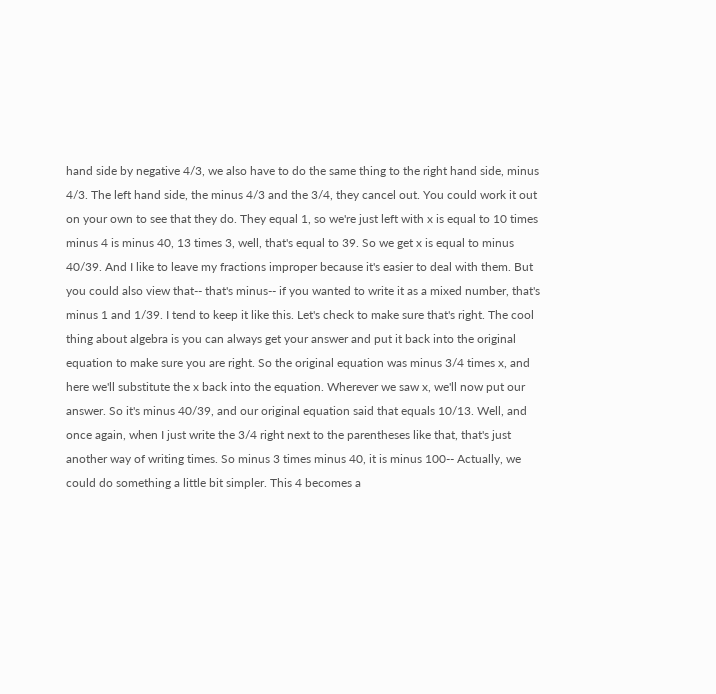hand side by negative 4/3, we also have to do the same thing to the right hand side, minus 4/3. The left hand side, the minus 4/3 and the 3/4, they cancel out. You could work it out on your own to see that they do. They equal 1, so we're just left with x is equal to 10 times minus 4 is minus 40, 13 times 3, well, that's equal to 39. So we get x is equal to minus 40/39. And I like to leave my fractions improper because it's easier to deal with them. But you could also view that-- that's minus-- if you wanted to write it as a mixed number, that's minus 1 and 1/39. I tend to keep it like this. Let's check to make sure that's right. The cool thing about algebra is you can always get your answer and put it back into the original equation to make sure you are right. So the original equation was minus 3/4 times x, and here we'll substitute the x back into the equation. Wherever we saw x, we'll now put our answer. So it's minus 40/39, and our original equation said that equals 10/13. Well, and once again, when I just write the 3/4 right next to the parentheses like that, that's just another way of writing times. So minus 3 times minus 40, it is minus 100-- Actually, we could do something a little bit simpler. This 4 becomes a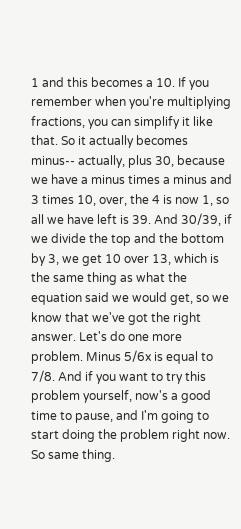1 and this becomes a 10. If you remember when you're multiplying fractions, you can simplify it like that. So it actually becomes minus-- actually, plus 30, because we have a minus times a minus and 3 times 10, over, the 4 is now 1, so all we have left is 39. And 30/39, if we divide the top and the bottom by 3, we get 10 over 13, which is the same thing as what the equation said we would get, so we know that we've got the right answer. Let's do one more problem. Minus 5/6x is equal to 7/8. And if you want to try this problem yourself, now's a good time to pause, and I'm going to start doing the problem right now. So same thing.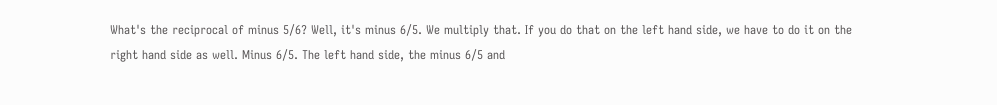What's the reciprocal of minus 5/6? Well, it's minus 6/5. We multiply that. If you do that on the left hand side, we have to do it on the right hand side as well. Minus 6/5. The left hand side, the minus 6/5 and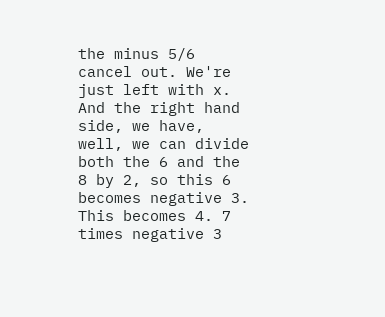the minus 5/6 cancel out. We're just left with x. And the right hand side, we have, well, we can divide both the 6 and the 8 by 2, so this 6 becomes negative 3. This becomes 4. 7 times negative 3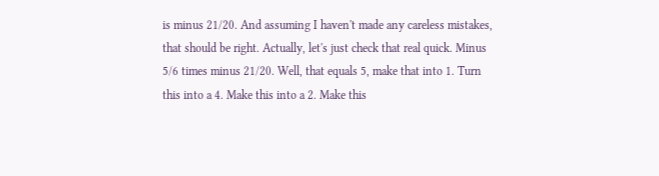is minus 21/20. And assuming I haven't made any careless mistakes, that should be right. Actually, let's just check that real quick. Minus 5/6 times minus 21/20. Well, that equals 5, make that into 1. Turn this into a 4. Make this into a 2. Make this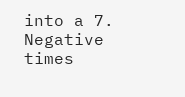into a 7. Negative times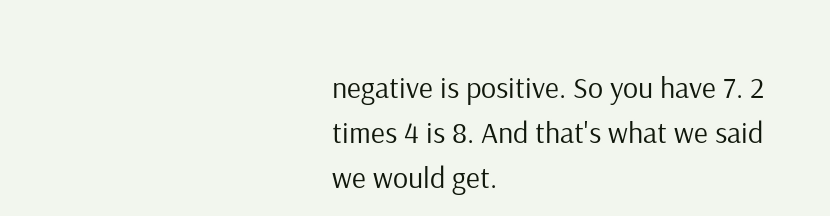negative is positive. So you have 7. 2 times 4 is 8. And that's what we said we would get.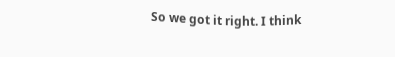So we got it right. I think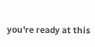you're ready at this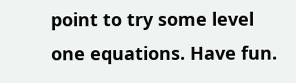point to try some level one equations. Have fun.